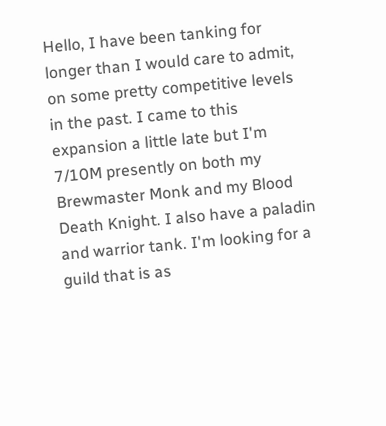Hello, I have been tanking for longer than I would care to admit, on some pretty competitive levels in the past. I came to this expansion a little late but I'm 7/10M presently on both my Brewmaster Monk and my Blood Death Knight. I also have a paladin and warrior tank. I'm looking for a guild that is as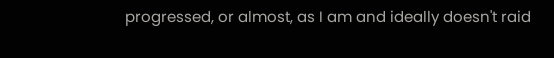progressed, or almost, as I am and ideally doesn't raid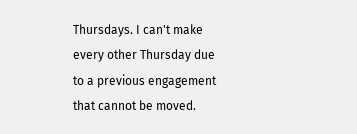Thursdays. I can't make every other Thursday due to a previous engagement that cannot be moved.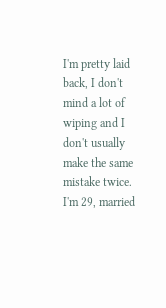I'm pretty laid back, I don't mind a lot of wiping and I don't usually make the same mistake twice. I'm 29, married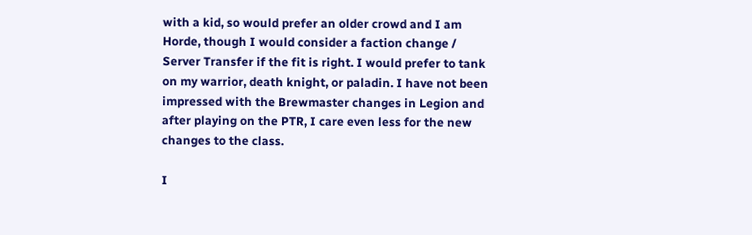with a kid, so would prefer an older crowd and I am Horde, though I would consider a faction change / Server Transfer if the fit is right. I would prefer to tank on my warrior, death knight, or paladin. I have not been impressed with the Brewmaster changes in Legion and after playing on the PTR, I care even less for the new changes to the class.

I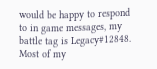would be happy to respond to in game messages, my battle tag is Legacy#12848. Most of my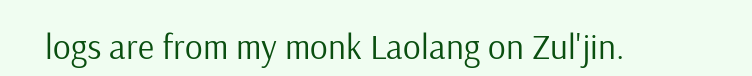logs are from my monk Laolang on Zul'jin.